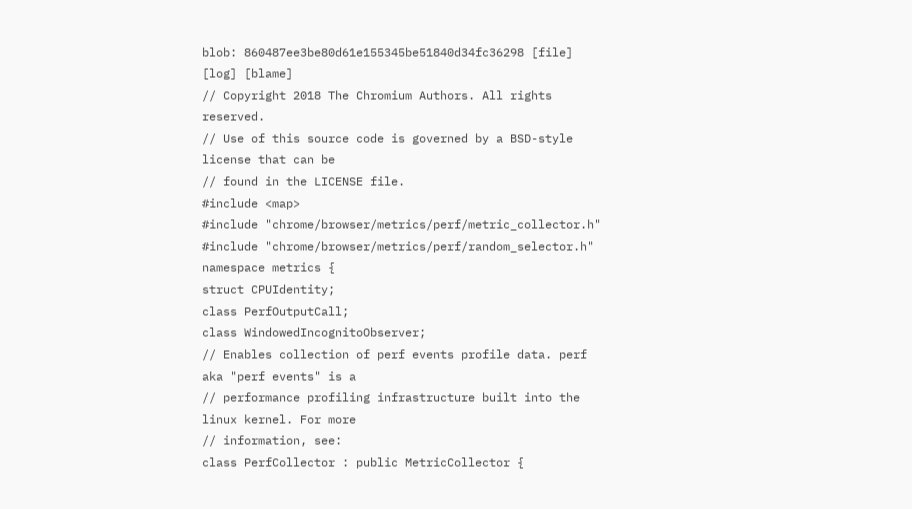blob: 860487ee3be80d61e155345be51840d34fc36298 [file] [log] [blame]
// Copyright 2018 The Chromium Authors. All rights reserved.
// Use of this source code is governed by a BSD-style license that can be
// found in the LICENSE file.
#include <map>
#include "chrome/browser/metrics/perf/metric_collector.h"
#include "chrome/browser/metrics/perf/random_selector.h"
namespace metrics {
struct CPUIdentity;
class PerfOutputCall;
class WindowedIncognitoObserver;
// Enables collection of perf events profile data. perf aka "perf events" is a
// performance profiling infrastructure built into the linux kernel. For more
// information, see:
class PerfCollector : public MetricCollector {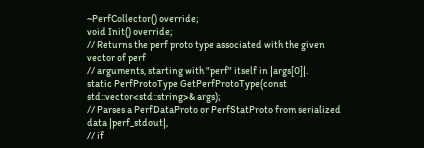~PerfCollector() override;
void Init() override;
// Returns the perf proto type associated with the given vector of perf
// arguments, starting with "perf" itself in |args[0]|.
static PerfProtoType GetPerfProtoType(const std::vector<std::string>& args);
// Parses a PerfDataProto or PerfStatProto from serialized data |perf_stdout|,
// if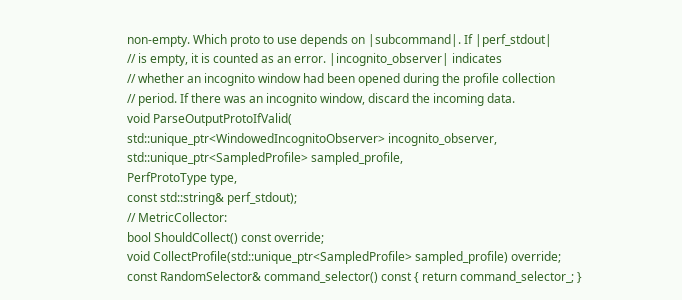non-empty. Which proto to use depends on |subcommand|. If |perf_stdout|
// is empty, it is counted as an error. |incognito_observer| indicates
// whether an incognito window had been opened during the profile collection
// period. If there was an incognito window, discard the incoming data.
void ParseOutputProtoIfValid(
std::unique_ptr<WindowedIncognitoObserver> incognito_observer,
std::unique_ptr<SampledProfile> sampled_profile,
PerfProtoType type,
const std::string& perf_stdout);
// MetricCollector:
bool ShouldCollect() const override;
void CollectProfile(std::unique_ptr<SampledProfile> sampled_profile) override;
const RandomSelector& command_selector() const { return command_selector_; }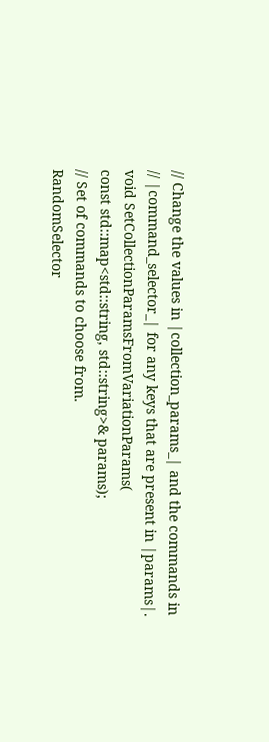// Change the values in |collection_params_| and the commands in
// |command_selector_| for any keys that are present in |params|.
void SetCollectionParamsFromVariationParams(
const std::map<std::string, std::string>& params);
// Set of commands to choose from.
RandomSelector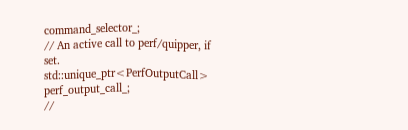command_selector_;
// An active call to perf/quipper, if set.
std::unique_ptr<PerfOutputCall> perf_output_call_;
//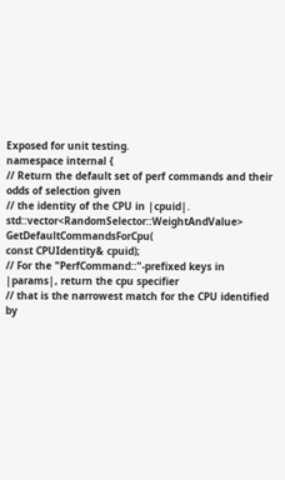Exposed for unit testing.
namespace internal {
// Return the default set of perf commands and their odds of selection given
// the identity of the CPU in |cpuid|.
std::vector<RandomSelector::WeightAndValue> GetDefaultCommandsForCpu(
const CPUIdentity& cpuid);
// For the "PerfCommand::"-prefixed keys in |params|, return the cpu specifier
// that is the narrowest match for the CPU identified by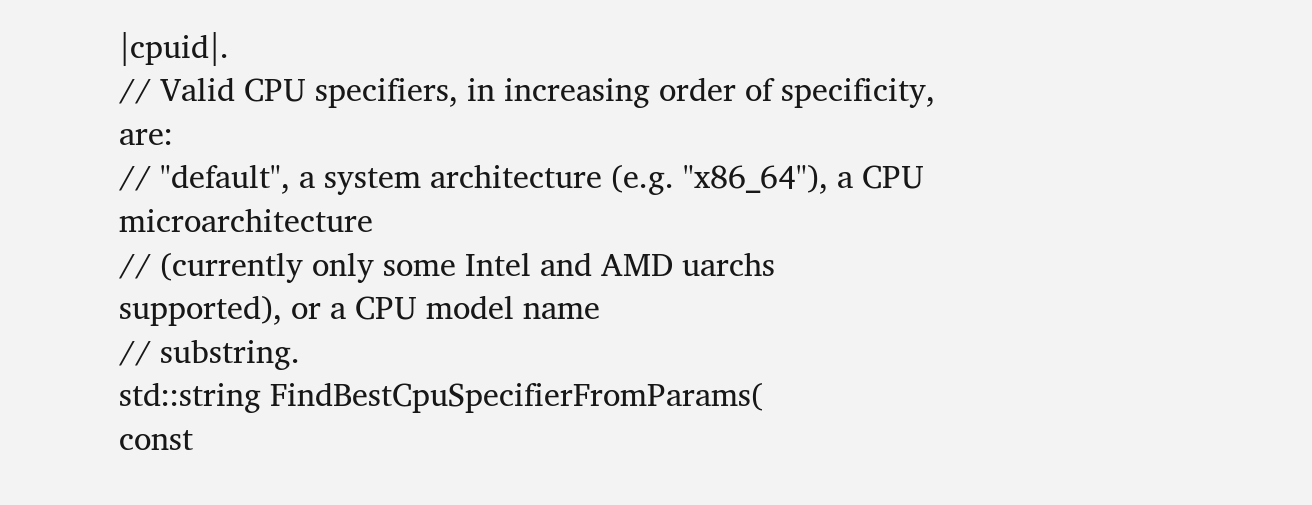|cpuid|.
// Valid CPU specifiers, in increasing order of specificity, are:
// "default", a system architecture (e.g. "x86_64"), a CPU microarchitecture
// (currently only some Intel and AMD uarchs supported), or a CPU model name
// substring.
std::string FindBestCpuSpecifierFromParams(
const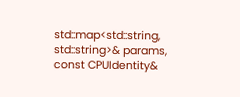std::map<std::string, std::string>& params,
const CPUIdentity&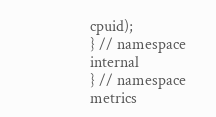cpuid);
} // namespace internal
} // namespace metrics